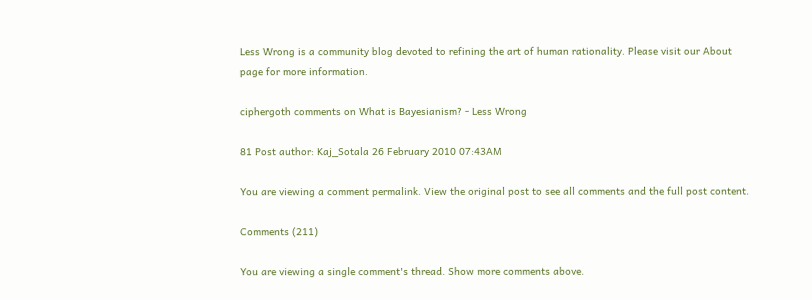Less Wrong is a community blog devoted to refining the art of human rationality. Please visit our About page for more information.

ciphergoth comments on What is Bayesianism? - Less Wrong

81 Post author: Kaj_Sotala 26 February 2010 07:43AM

You are viewing a comment permalink. View the original post to see all comments and the full post content.

Comments (211)

You are viewing a single comment's thread. Show more comments above.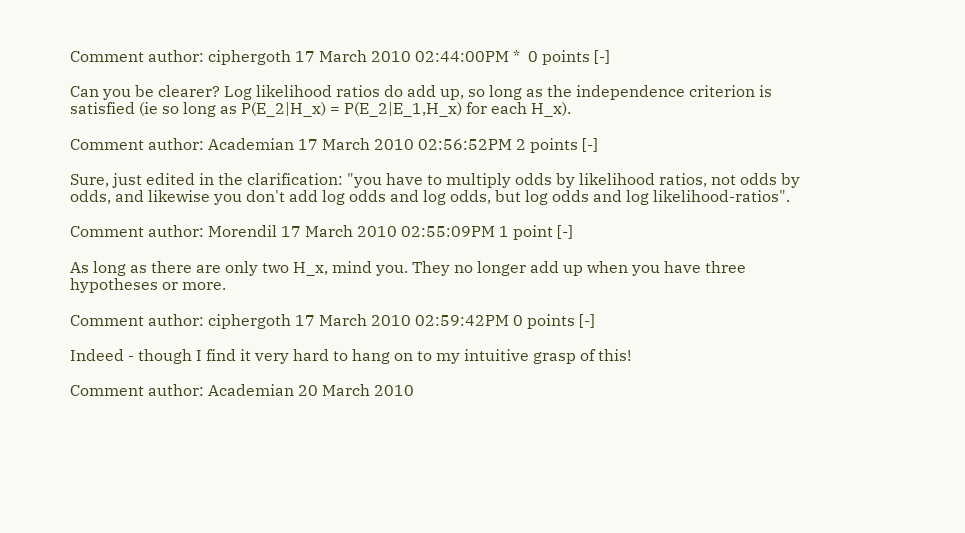Comment author: ciphergoth 17 March 2010 02:44:00PM *  0 points [-]

Can you be clearer? Log likelihood ratios do add up, so long as the independence criterion is satisfied (ie so long as P(E_2|H_x) = P(E_2|E_1,H_x) for each H_x).

Comment author: Academian 17 March 2010 02:56:52PM 2 points [-]

Sure, just edited in the clarification: "you have to multiply odds by likelihood ratios, not odds by odds, and likewise you don't add log odds and log odds, but log odds and log likelihood-ratios".

Comment author: Morendil 17 March 2010 02:55:09PM 1 point [-]

As long as there are only two H_x, mind you. They no longer add up when you have three hypotheses or more.

Comment author: ciphergoth 17 March 2010 02:59:42PM 0 points [-]

Indeed - though I find it very hard to hang on to my intuitive grasp of this!

Comment author: Academian 20 March 2010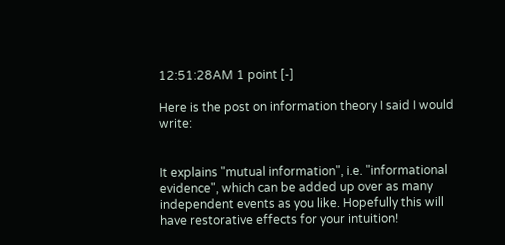12:51:28AM 1 point [-]

Here is the post on information theory I said I would write:


It explains "mutual information", i.e. "informational evidence", which can be added up over as many independent events as you like. Hopefully this will have restorative effects for your intuition!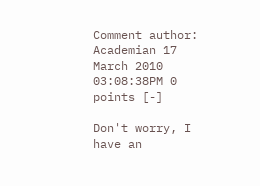Comment author: Academian 17 March 2010 03:08:38PM 0 points [-]

Don't worry, I have an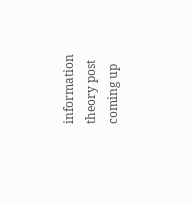information theory post coming up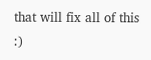that will fix all of this :)